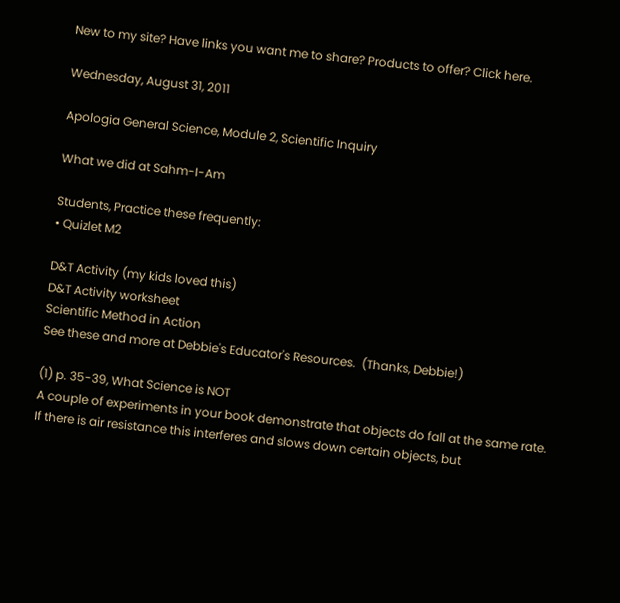New to my site? Have links you want me to share? Products to offer? Click here.

Wednesday, August 31, 2011

Apologia General Science, Module 2, Scientific Inquiry

What we did at Sahm-I-Am

Students, Practice these frequently:
• Quizlet M2

D&T Activity (my kids loved this)
D&T Activity worksheet
Scientific Method in Action
See these and more at Debbie's Educator's Resources.  (Thanks, Debbie!)

(1) p. 35-39, What Science is NOT
A couple of experiments in your book demonstrate that objects do fall at the same rate.
If there is air resistance this interferes and slows down certain objects, but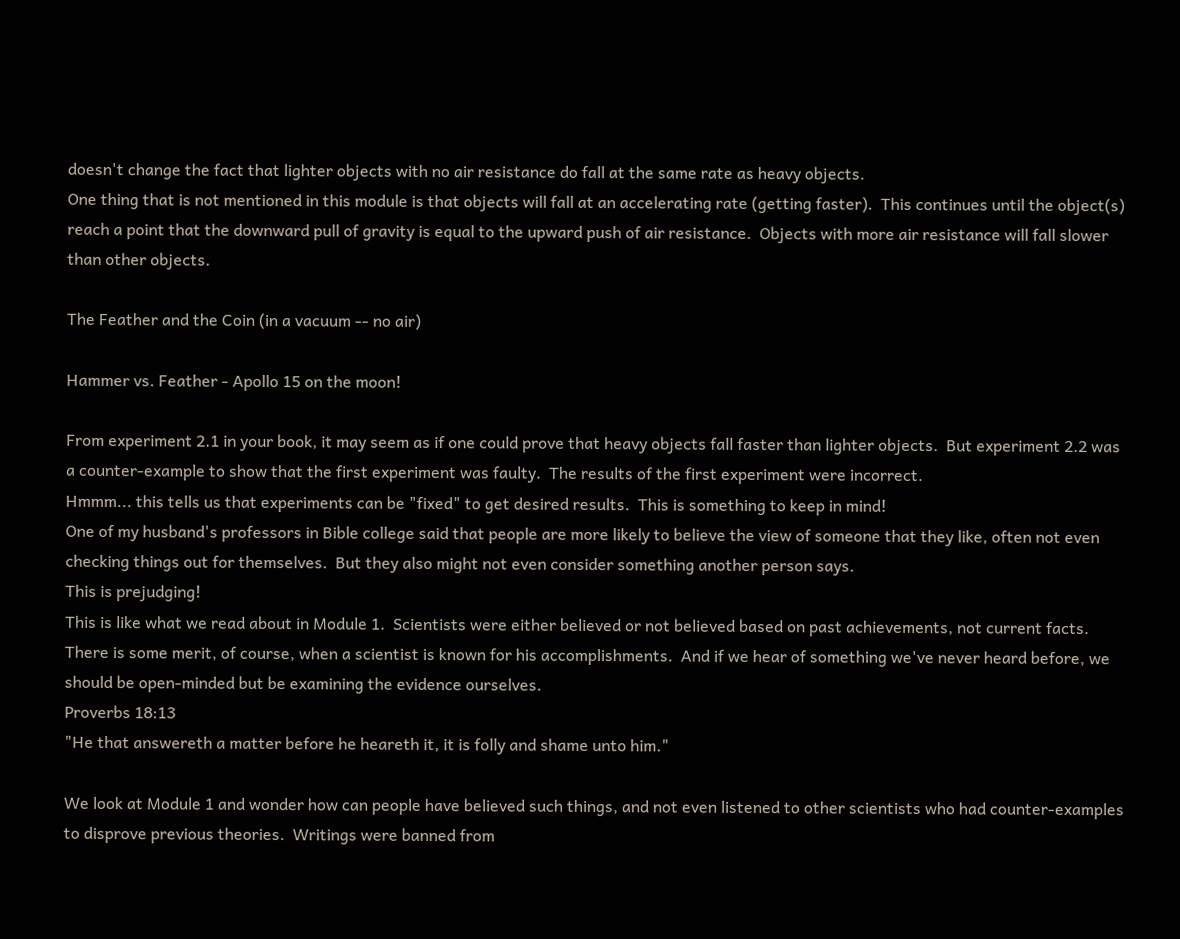doesn't change the fact that lighter objects with no air resistance do fall at the same rate as heavy objects.
One thing that is not mentioned in this module is that objects will fall at an accelerating rate (getting faster).  This continues until the object(s) reach a point that the downward pull of gravity is equal to the upward push of air resistance.  Objects with more air resistance will fall slower than other objects.

The Feather and the Coin (in a vacuum -- no air)

Hammer vs. Feather - Apollo 15 on the moon!

From experiment 2.1 in your book, it may seem as if one could prove that heavy objects fall faster than lighter objects.  But experiment 2.2 was a counter-example to show that the first experiment was faulty.  The results of the first experiment were incorrect.
Hmmm... this tells us that experiments can be "fixed" to get desired results.  This is something to keep in mind!
One of my husband's professors in Bible college said that people are more likely to believe the view of someone that they like, often not even checking things out for themselves.  But they also might not even consider something another person says.
This is prejudging!
This is like what we read about in Module 1.  Scientists were either believed or not believed based on past achievements, not current facts.  There is some merit, of course, when a scientist is known for his accomplishments.  And if we hear of something we've never heard before, we should be open-minded but be examining the evidence ourselves.
Proverbs 18:13
"He that answereth a matter before he heareth it, it is folly and shame unto him."

We look at Module 1 and wonder how can people have believed such things, and not even listened to other scientists who had counter-examples to disprove previous theories.  Writings were banned from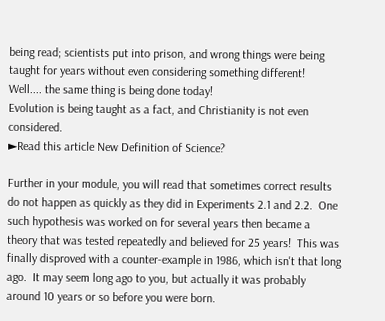being read; scientists put into prison, and wrong things were being taught for years without even considering something different!
Well.... the same thing is being done today!
Evolution is being taught as a fact, and Christianity is not even considered.
►Read this article New Definition of Science?

Further in your module, you will read that sometimes correct results do not happen as quickly as they did in Experiments 2.1 and 2.2.  One such hypothesis was worked on for several years then became a theory that was tested repeatedly and believed for 25 years!  This was finally disproved with a counter-example in 1986, which isn't that long ago.  It may seem long ago to you, but actually it was probably around 10 years or so before you were born.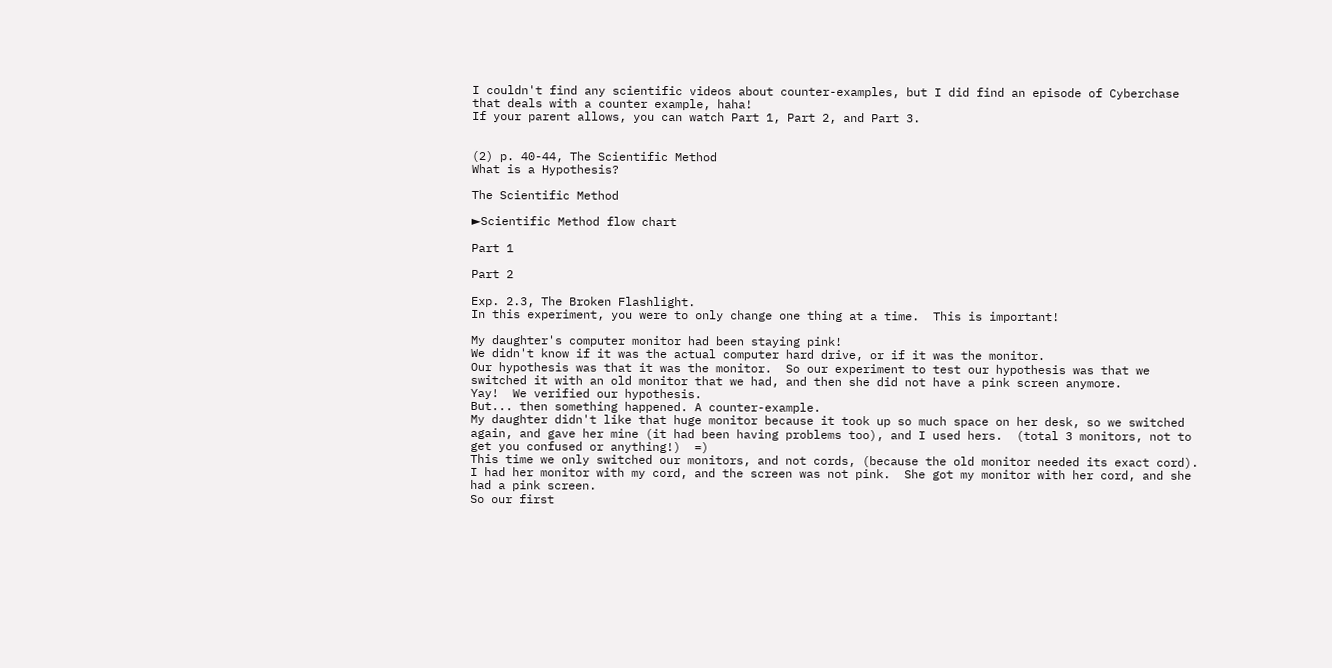I couldn't find any scientific videos about counter-examples, but I did find an episode of Cyberchase that deals with a counter example, haha!
If your parent allows, you can watch Part 1, Part 2, and Part 3.


(2) p. 40-44, The Scientific Method
What is a Hypothesis?

The Scientific Method

►Scientific Method flow chart

Part 1

Part 2

Exp. 2.3, The Broken Flashlight.
In this experiment, you were to only change one thing at a time.  This is important!

My daughter's computer monitor had been staying pink!
We didn't know if it was the actual computer hard drive, or if it was the monitor.
Our hypothesis was that it was the monitor.  So our experiment to test our hypothesis was that we switched it with an old monitor that we had, and then she did not have a pink screen anymore.
Yay!  We verified our hypothesis.
But... then something happened. A counter-example.
My daughter didn't like that huge monitor because it took up so much space on her desk, so we switched again, and gave her mine (it had been having problems too), and I used hers.  (total 3 monitors, not to get you confused or anything!)  =)
This time we only switched our monitors, and not cords, (because the old monitor needed its exact cord).  I had her monitor with my cord, and the screen was not pink.  She got my monitor with her cord, and she had a pink screen.
So our first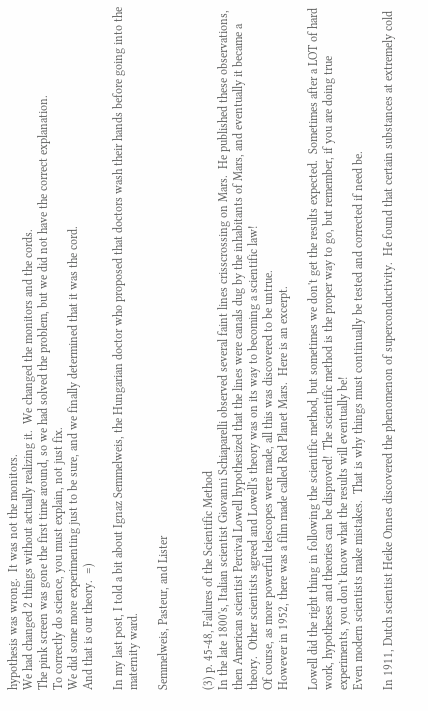hypothesis was wrong.  It was not the monitors.
We had changed 2 things without actually realizing it.  We changed the monitors and the cords.
The pink screen was gone the first time around, so we had solved the problem, but we did not have the correct explanation.
To correctly do science, you must explain, not just fix.
We did some more experimenting just to be sure, and we finally determined that it was the cord.
And that is our theory.  =)

In my last post, I told a bit about Ignaz Semmelweis, the Hungarian doctor who proposed that doctors wash their hands before going into the maternity ward.

Semmelweis, Pasteur, and Lister


(3) p. 45-48, Failures of the Scientific Method
In the late 1800's, Italian scientist Giovanni Schiaparelli observed several faint lines crisscrossing on Mars.  He published these observations, then American scientist Percival Lowell hypothesized that the lines were canals dug by the inhabitants of Mars, and eventually it became a theory.  Other scientists agreed and Lowell's theory was on its way to becoming a scientific law!
Of course, as more powerful telescopes were made, all this was discovered to be untrue.
However in 1952, there was a film made called Red Planet Mars.  Here is an excerpt.

Lowell did the right thing in following the scientific method, but sometimes we don't get the results expected.  Sometimes after a LOT of hard work, hypotheses and theories can be disproved!  The scientific method is the proper way to go, but remember, if you are doing true experiments, you don't know what the results will eventually be!
Even modern scientists make mistakes.  That is why things must continually be tested and corrected if need be.

In 1911, Dutch scientist Heike Onnes discovered the phenomenon of superconductivity.  He found that certain substances at extremely cold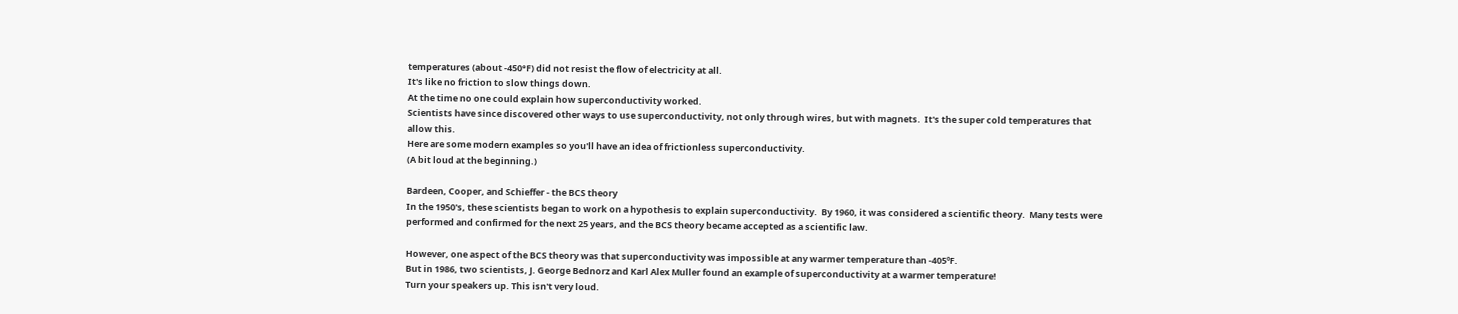temperatures (about -450°F) did not resist the flow of electricity at all.
It's like no friction to slow things down.
At the time no one could explain how superconductivity worked.
Scientists have since discovered other ways to use superconductivity, not only through wires, but with magnets.  It's the super cold temperatures that allow this.
Here are some modern examples so you'll have an idea of frictionless superconductivity.
(A bit loud at the beginning.)

Bardeen, Cooper, and Schieffer - the BCS theory
In the 1950's, these scientists began to work on a hypothesis to explain superconductivity.  By 1960, it was considered a scientific theory.  Many tests were performed and confirmed for the next 25 years, and the BCS theory became accepted as a scientific law.

However, one aspect of the BCS theory was that superconductivity was impossible at any warmer temperature than -405ºF.
But in 1986, two scientists, J. George Bednorz and Karl Alex Muller found an example of superconductivity at a warmer temperature!
Turn your speakers up. This isn't very loud.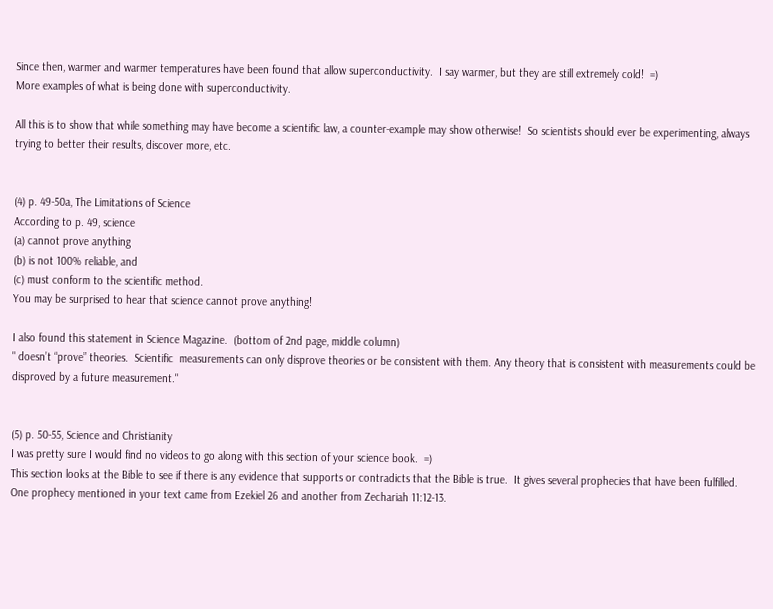Since then, warmer and warmer temperatures have been found that allow superconductivity.  I say warmer, but they are still extremely cold!  =)
More examples of what is being done with superconductivity.

All this is to show that while something may have become a scientific law, a counter-example may show otherwise!  So scientists should ever be experimenting, always trying to better their results, discover more, etc.


(4) p. 49-50a, The Limitations of Science
According to p. 49, science
(a) cannot prove anything
(b) is not 100% reliable, and
(c) must conform to the scientific method.
You may be surprised to hear that science cannot prove anything!

I also found this statement in Science Magazine.  (bottom of 2nd page, middle column)
" doesn’t “prove” theories.  Scientific  measurements can only disprove theories or be consistent with them. Any theory that is consistent with measurements could be disproved by a future measurement."


(5) p. 50-55, Science and Christianity
I was pretty sure I would find no videos to go along with this section of your science book.  =)
This section looks at the Bible to see if there is any evidence that supports or contradicts that the Bible is true.  It gives several prophecies that have been fulfilled.   One prophecy mentioned in your text came from Ezekiel 26 and another from Zechariah 11:12-13.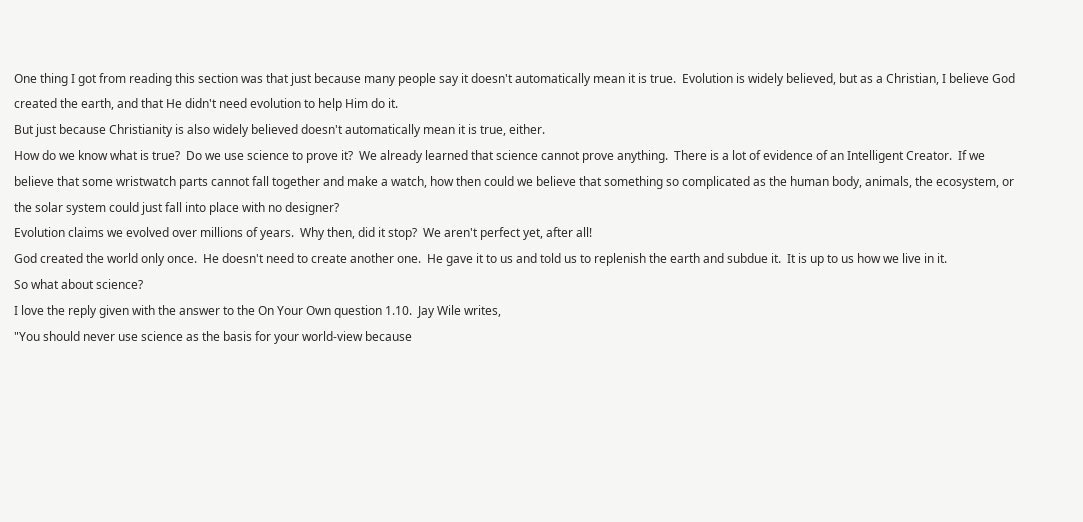One thing I got from reading this section was that just because many people say it doesn't automatically mean it is true.  Evolution is widely believed, but as a Christian, I believe God created the earth, and that He didn't need evolution to help Him do it.
But just because Christianity is also widely believed doesn't automatically mean it is true, either.
How do we know what is true?  Do we use science to prove it?  We already learned that science cannot prove anything.  There is a lot of evidence of an Intelligent Creator.  If we believe that some wristwatch parts cannot fall together and make a watch, how then could we believe that something so complicated as the human body, animals, the ecosystem, or the solar system could just fall into place with no designer?
Evolution claims we evolved over millions of years.  Why then, did it stop?  We aren't perfect yet, after all!
God created the world only once.  He doesn't need to create another one.  He gave it to us and told us to replenish the earth and subdue it.  It is up to us how we live in it.
So what about science?
I love the reply given with the answer to the On Your Own question 1.10.  Jay Wile writes,
"You should never use science as the basis for your world-view because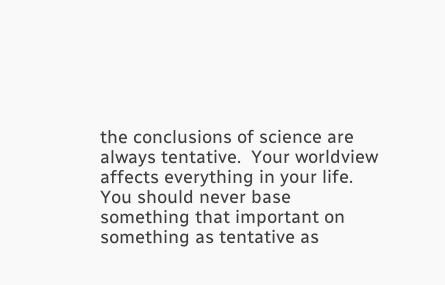the conclusions of science are always tentative.  Your worldview affects everything in your life.  You should never base something that important on something as tentative as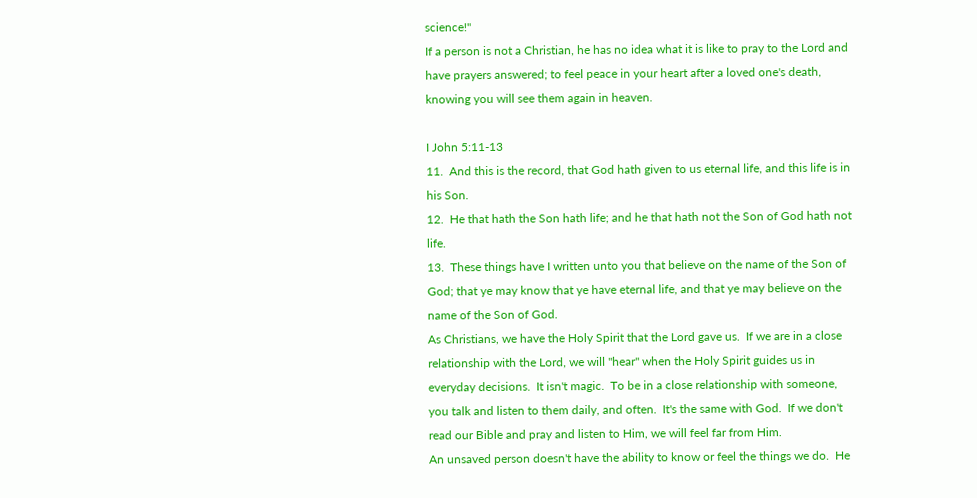science!"
If a person is not a Christian, he has no idea what it is like to pray to the Lord and have prayers answered; to feel peace in your heart after a loved one's death, knowing you will see them again in heaven.

I John 5:11-13
11.  And this is the record, that God hath given to us eternal life, and this life is in his Son.
12.  He that hath the Son hath life; and he that hath not the Son of God hath not life.
13.  These things have I written unto you that believe on the name of the Son of God; that ye may know that ye have eternal life, and that ye may believe on the name of the Son of God.
As Christians, we have the Holy Spirit that the Lord gave us.  If we are in a close relationship with the Lord, we will "hear" when the Holy Spirit guides us in everyday decisions.  It isn't magic.  To be in a close relationship with someone, you talk and listen to them daily, and often.  It's the same with God.  If we don't read our Bible and pray and listen to Him, we will feel far from Him.
An unsaved person doesn't have the ability to know or feel the things we do.  He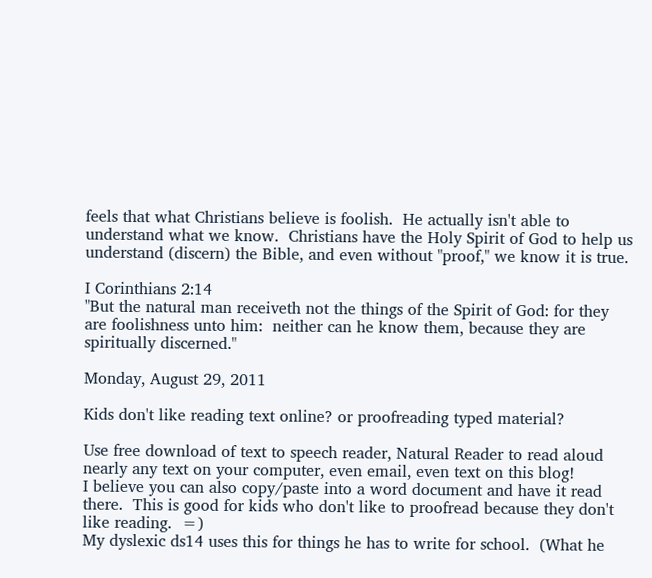feels that what Christians believe is foolish.  He actually isn't able to understand what we know.  Christians have the Holy Spirit of God to help us understand (discern) the Bible, and even without "proof," we know it is true.

I Corinthians 2:14
"But the natural man receiveth not the things of the Spirit of God: for they are foolishness unto him:  neither can he know them, because they are spiritually discerned."

Monday, August 29, 2011

Kids don't like reading text online? or proofreading typed material?

Use free download of text to speech reader, Natural Reader to read aloud nearly any text on your computer, even email, even text on this blog!
I believe you can also copy/paste into a word document and have it read there.  This is good for kids who don't like to proofread because they don't like reading.  =)
My dyslexic ds14 uses this for things he has to write for school.  (What he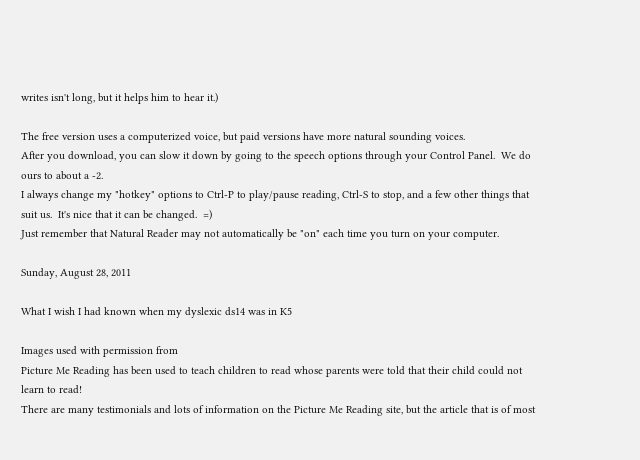writes isn't long, but it helps him to hear it.)

The free version uses a computerized voice, but paid versions have more natural sounding voices.
After you download, you can slow it down by going to the speech options through your Control Panel.  We do ours to about a -2.
I always change my "hotkey" options to Ctrl-P to play/pause reading, Ctrl-S to stop, and a few other things that suit us.  It's nice that it can be changed.  =)
Just remember that Natural Reader may not automatically be "on" each time you turn on your computer.

Sunday, August 28, 2011

What I wish I had known when my dyslexic ds14 was in K5

Images used with permission from
Picture Me Reading has been used to teach children to read whose parents were told that their child could not learn to read!
There are many testimonials and lots of information on the Picture Me Reading site, but the article that is of most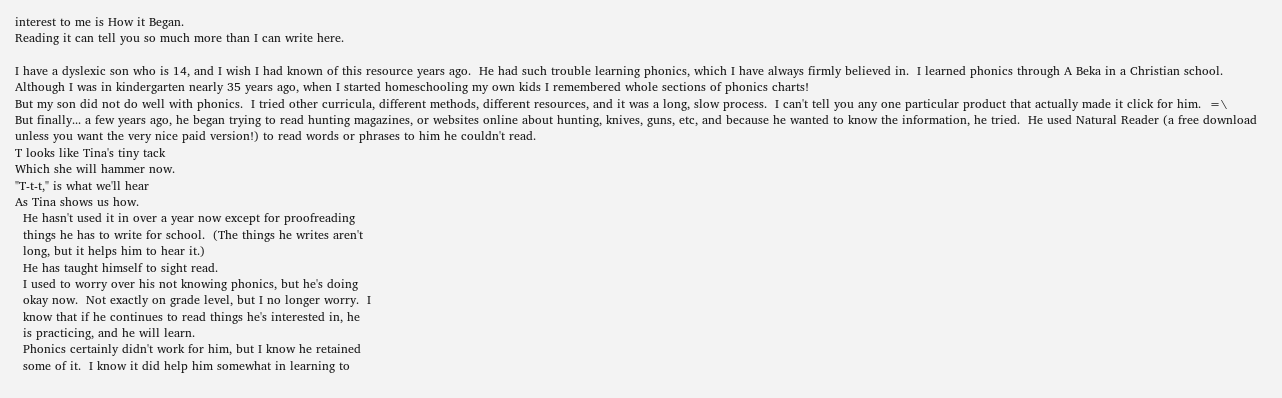interest to me is How it Began.
Reading it can tell you so much more than I can write here.

I have a dyslexic son who is 14, and I wish I had known of this resource years ago.  He had such trouble learning phonics, which I have always firmly believed in.  I learned phonics through A Beka in a Christian school.  Although I was in kindergarten nearly 35 years ago, when I started homeschooling my own kids I remembered whole sections of phonics charts!
But my son did not do well with phonics.  I tried other curricula, different methods, different resources, and it was a long, slow process.  I can't tell you any one particular product that actually made it click for him.  =\
But finally... a few years ago, he began trying to read hunting magazines, or websites online about hunting, knives, guns, etc, and because he wanted to know the information, he tried.  He used Natural Reader (a free download unless you want the very nice paid version!) to read words or phrases to him he couldn't read.
T looks like Tina's tiny tack
Which she will hammer now.
"T-t-t," is what we'll hear
As Tina shows us how.
  He hasn't used it in over a year now except for proofreading
  things he has to write for school.  (The things he writes aren't
  long, but it helps him to hear it.)
  He has taught himself to sight read.
  I used to worry over his not knowing phonics, but he's doing
  okay now.  Not exactly on grade level, but I no longer worry.  I
  know that if he continues to read things he's interested in, he
  is practicing, and he will learn.
  Phonics certainly didn't work for him, but I know he retained
  some of it.  I know it did help him somewhat in learning to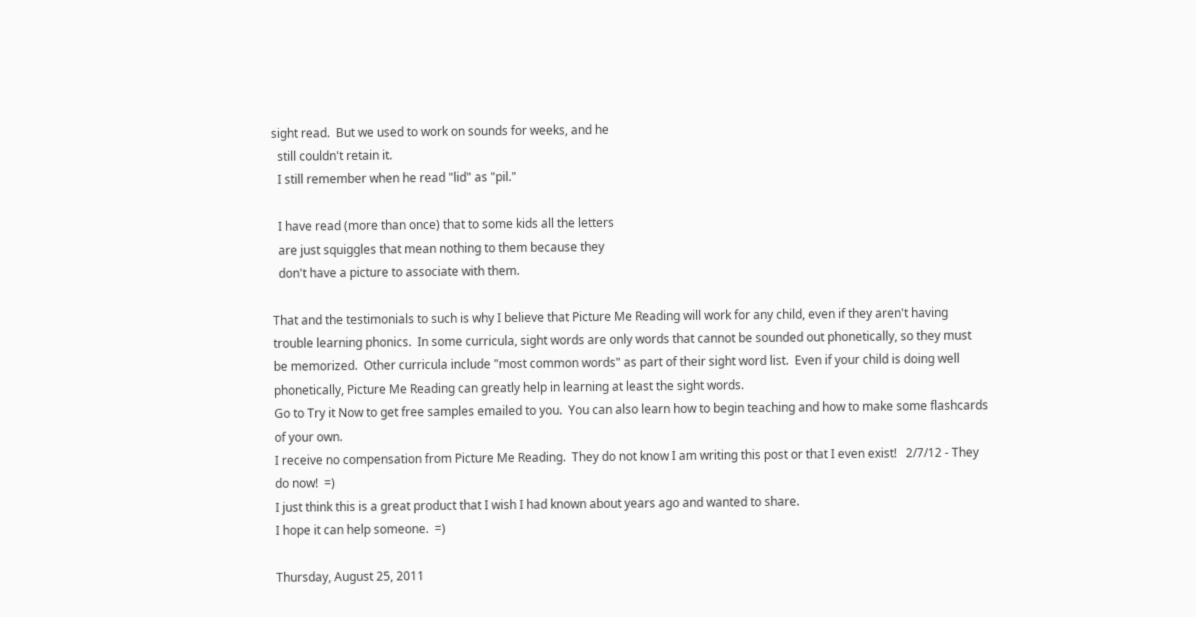sight read.  But we used to work on sounds for weeks, and he
  still couldn't retain it.
  I still remember when he read "lid" as "pil."

  I have read (more than once) that to some kids all the letters
  are just squiggles that mean nothing to them because they
  don't have a picture to associate with them.

That and the testimonials to such is why I believe that Picture Me Reading will work for any child, even if they aren't having trouble learning phonics.  In some curricula, sight words are only words that cannot be sounded out phonetically, so they must be memorized.  Other curricula include "most common words" as part of their sight word list.  Even if your child is doing well phonetically, Picture Me Reading can greatly help in learning at least the sight words.
Go to Try it Now to get free samples emailed to you.  You can also learn how to begin teaching and how to make some flashcards of your own.
I receive no compensation from Picture Me Reading.  They do not know I am writing this post or that I even exist!   2/7/12 - They do now!  =)
I just think this is a great product that I wish I had known about years ago and wanted to share.
I hope it can help someone.  =)

Thursday, August 25, 2011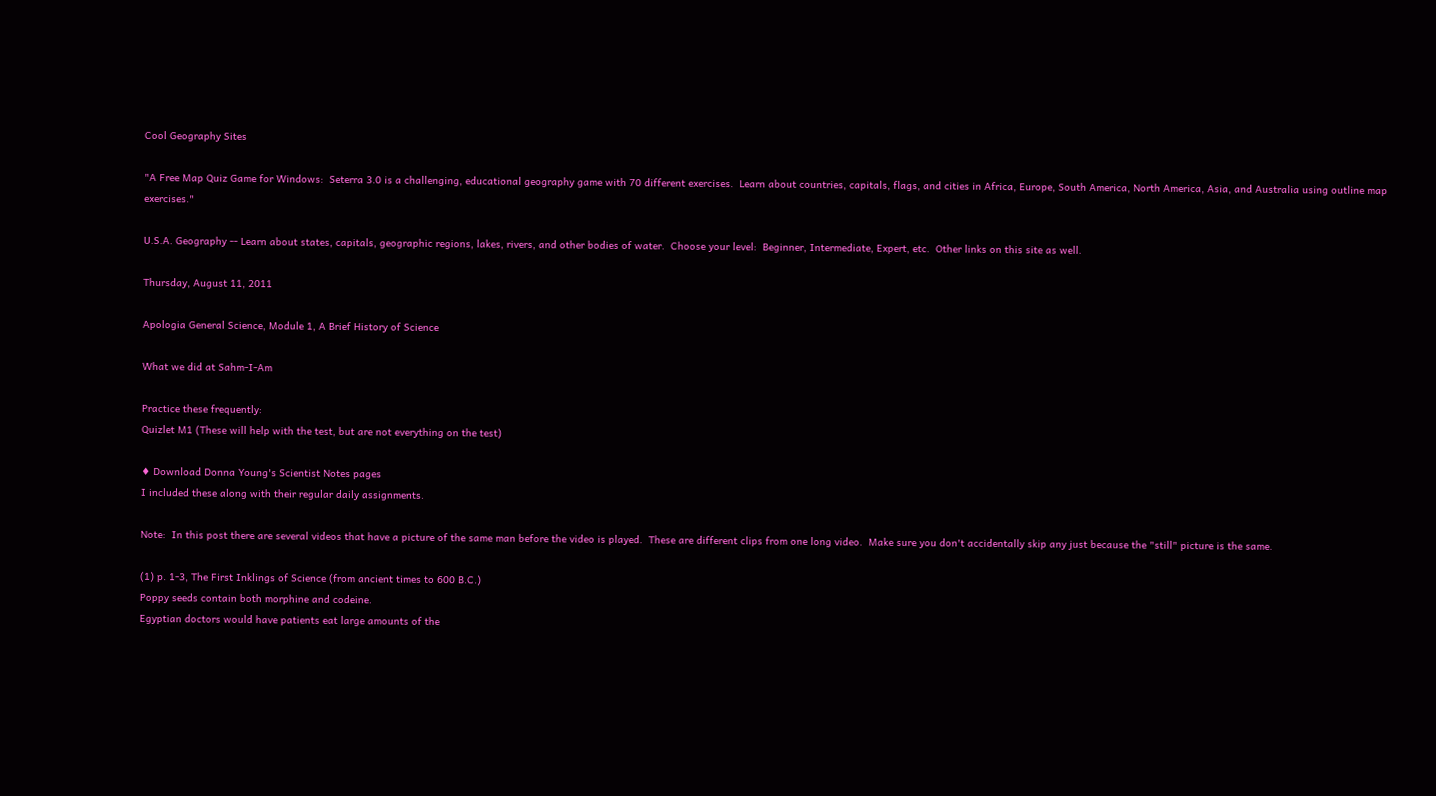Cool Geography Sites

"A Free Map Quiz Game for Windows:  Seterra 3.0 is a challenging, educational geography game with 70 different exercises.  Learn about countries, capitals, flags, and cities in Africa, Europe, South America, North America, Asia, and Australia using outline map exercises."

U.S.A. Geography -- Learn about states, capitals, geographic regions, lakes, rivers, and other bodies of water.  Choose your level:  Beginner, Intermediate, Expert, etc.  Other links on this site as well.

Thursday, August 11, 2011

Apologia General Science, Module 1, A Brief History of Science

What we did at Sahm-I-Am

Practice these frequently:
Quizlet M1 (These will help with the test, but are not everything on the test)

♦ Download Donna Young's Scientist Notes pages
I included these along with their regular daily assignments.

Note:  In this post there are several videos that have a picture of the same man before the video is played.  These are different clips from one long video.  Make sure you don't accidentally skip any just because the "still" picture is the same.

(1) p. 1-3, The First Inklings of Science (from ancient times to 600 B.C.)
Poppy seeds contain both morphine and codeine.
Egyptian doctors would have patients eat large amounts of the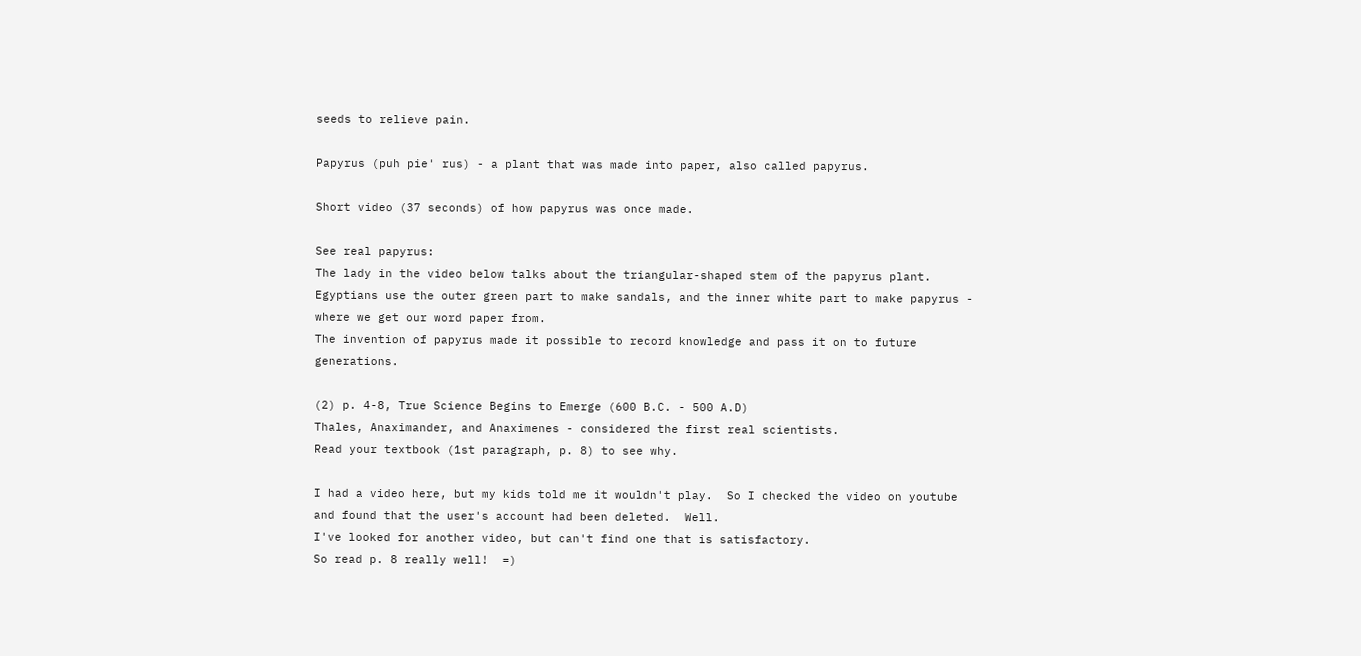seeds to relieve pain.

Papyrus (puh pie' rus) - a plant that was made into paper, also called papyrus.

Short video (37 seconds) of how papyrus was once made.

See real papyrus:
The lady in the video below talks about the triangular-shaped stem of the papyrus plant.  Egyptians use the outer green part to make sandals, and the inner white part to make papyrus - where we get our word paper from.
The invention of papyrus made it possible to record knowledge and pass it on to future generations.

(2) p. 4-8, True Science Begins to Emerge (600 B.C. - 500 A.D)
Thales, Anaximander, and Anaximenes - considered the first real scientists.
Read your textbook (1st paragraph, p. 8) to see why.

I had a video here, but my kids told me it wouldn't play.  So I checked the video on youtube and found that the user's account had been deleted.  Well.
I've looked for another video, but can't find one that is satisfactory.
So read p. 8 really well!  =)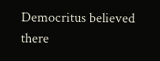Democritus believed there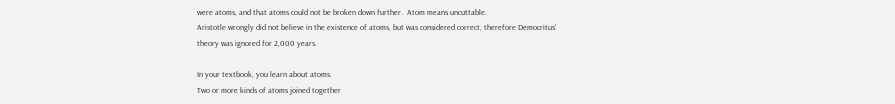were atoms, and that atoms could not be broken down further.  Atom means uncuttable.
Aristotle wrongly did not believe in the existence of atoms, but was considered correct, therefore Democritus' theory was ignored for 2,000 years.

In your textbook, you learn about atoms.
Two or more kinds of atoms joined together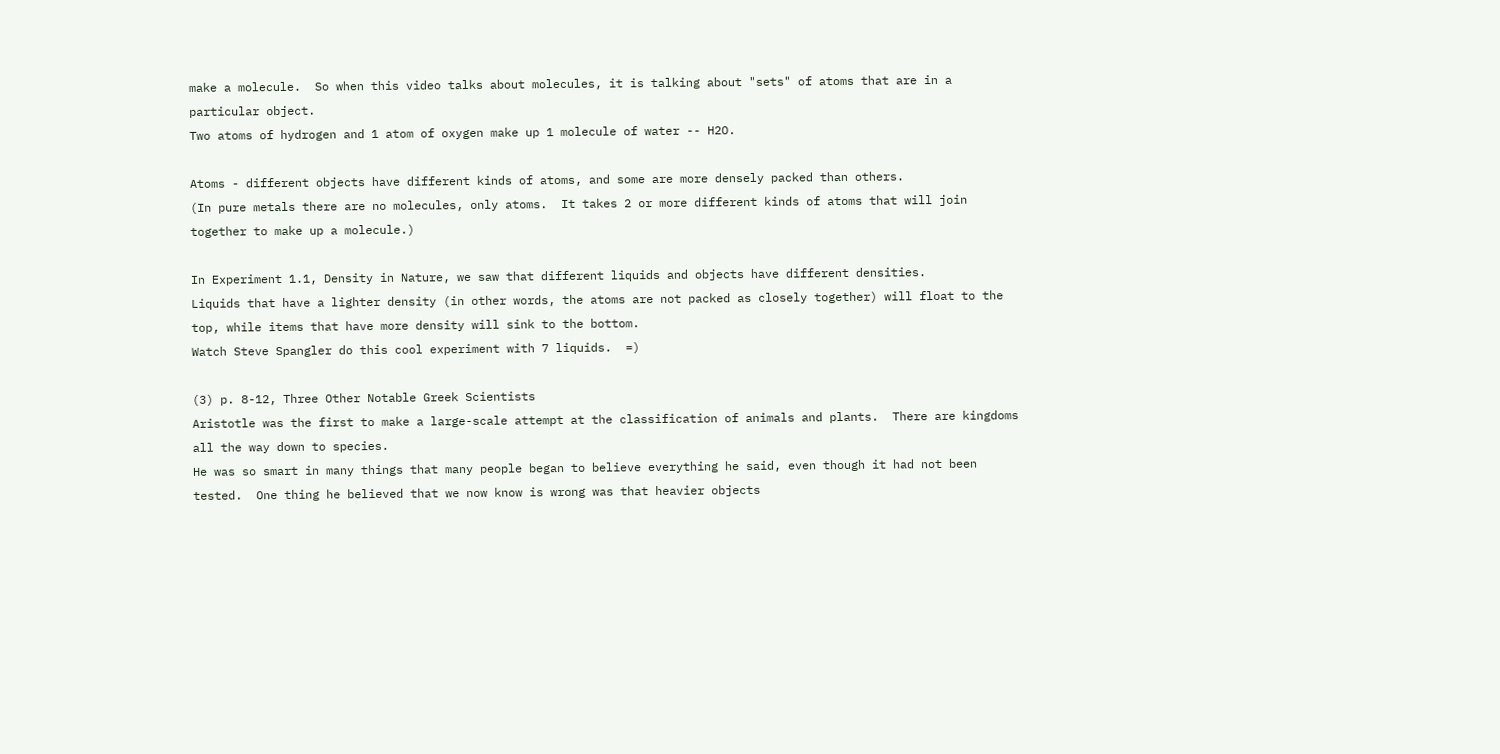make a molecule.  So when this video talks about molecules, it is talking about "sets" of atoms that are in a particular object.
Two atoms of hydrogen and 1 atom of oxygen make up 1 molecule of water -- H2O.

Atoms - different objects have different kinds of atoms, and some are more densely packed than others.
(In pure metals there are no molecules, only atoms.  It takes 2 or more different kinds of atoms that will join together to make up a molecule.)

In Experiment 1.1, Density in Nature, we saw that different liquids and objects have different densities.
Liquids that have a lighter density (in other words, the atoms are not packed as closely together) will float to the top, while items that have more density will sink to the bottom.
Watch Steve Spangler do this cool experiment with 7 liquids.  =)

(3) p. 8-12, Three Other Notable Greek Scientists
Aristotle was the first to make a large-scale attempt at the classification of animals and plants.  There are kingdoms all the way down to species.
He was so smart in many things that many people began to believe everything he said, even though it had not been tested.  One thing he believed that we now know is wrong was that heavier objects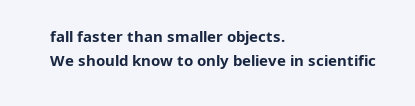fall faster than smaller objects.
We should know to only believe in scientific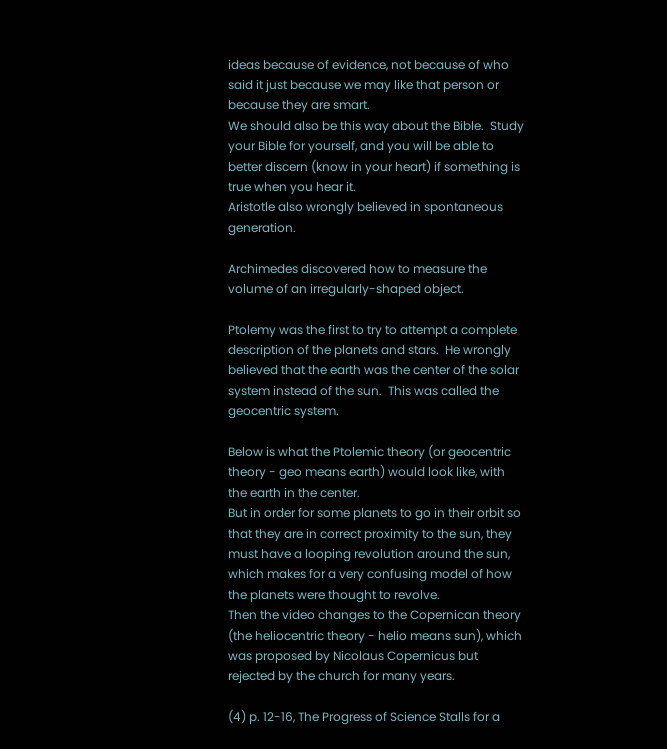ideas because of evidence, not because of who said it just because we may like that person or because they are smart.
We should also be this way about the Bible.  Study your Bible for yourself, and you will be able to better discern (know in your heart) if something is true when you hear it.
Aristotle also wrongly believed in spontaneous generation.

Archimedes discovered how to measure the volume of an irregularly-shaped object.

Ptolemy was the first to try to attempt a complete description of the planets and stars.  He wrongly believed that the earth was the center of the solar system instead of the sun.  This was called the geocentric system.

Below is what the Ptolemic theory (or geocentric theory - geo means earth) would look like, with the earth in the center.
But in order for some planets to go in their orbit so that they are in correct proximity to the sun, they must have a looping revolution around the sun, which makes for a very confusing model of how the planets were thought to revolve.
Then the video changes to the Copernican theory (the heliocentric theory - helio means sun), which was proposed by Nicolaus Copernicus but rejected by the church for many years.

(4) p. 12-16, The Progress of Science Stalls for a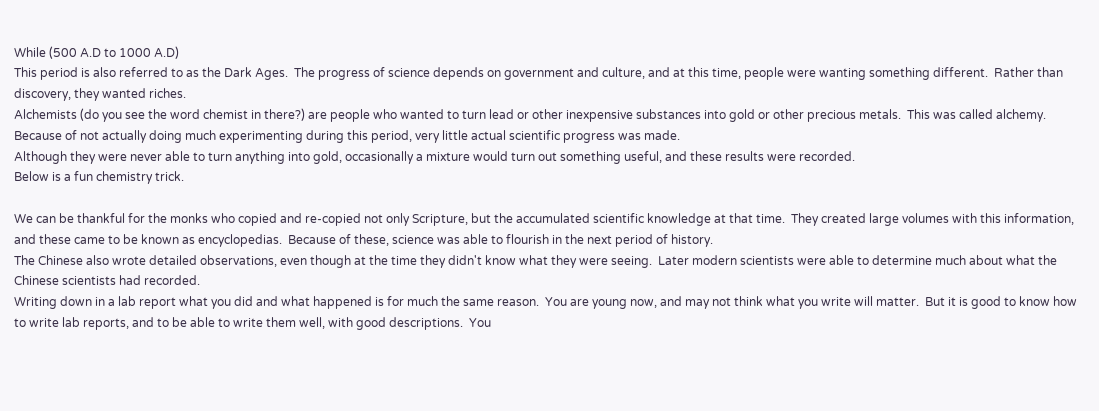While (500 A.D to 1000 A.D)
This period is also referred to as the Dark Ages.  The progress of science depends on government and culture, and at this time, people were wanting something different.  Rather than discovery, they wanted riches.
Alchemists (do you see the word chemist in there?) are people who wanted to turn lead or other inexpensive substances into gold or other precious metals.  This was called alchemy.  Because of not actually doing much experimenting during this period, very little actual scientific progress was made.
Although they were never able to turn anything into gold, occasionally a mixture would turn out something useful, and these results were recorded.
Below is a fun chemistry trick.

We can be thankful for the monks who copied and re-copied not only Scripture, but the accumulated scientific knowledge at that time.  They created large volumes with this information, and these came to be known as encyclopedias.  Because of these, science was able to flourish in the next period of history.
The Chinese also wrote detailed observations, even though at the time they didn't know what they were seeing.  Later modern scientists were able to determine much about what the Chinese scientists had recorded.
Writing down in a lab report what you did and what happened is for much the same reason.  You are young now, and may not think what you write will matter.  But it is good to know how to write lab reports, and to be able to write them well, with good descriptions.  You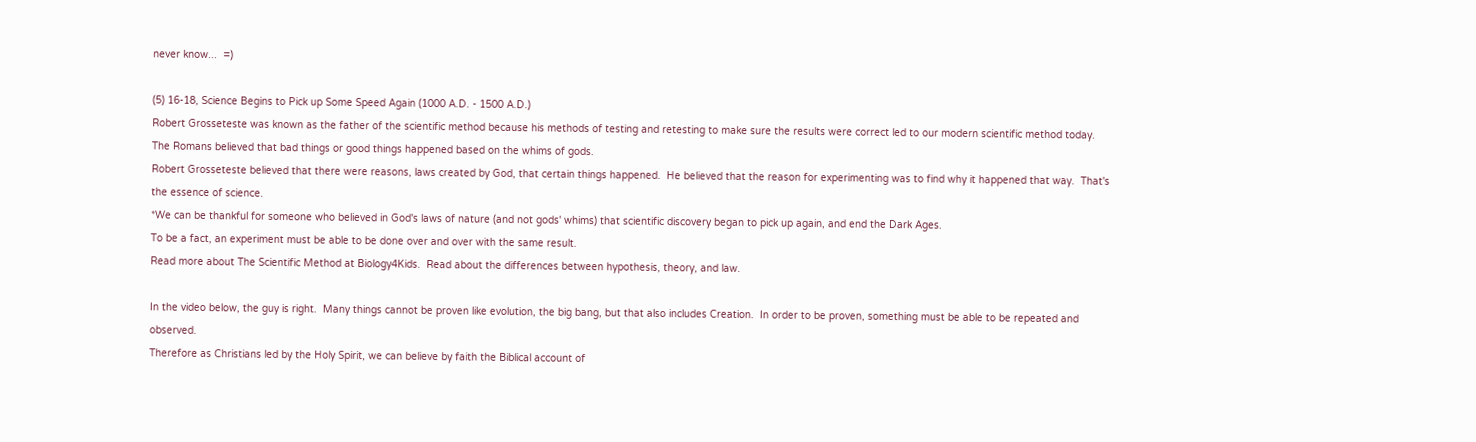never know...  =)

(5) 16-18, Science Begins to Pick up Some Speed Again (1000 A.D. - 1500 A.D.)
Robert Grosseteste was known as the father of the scientific method because his methods of testing and retesting to make sure the results were correct led to our modern scientific method today.
The Romans believed that bad things or good things happened based on the whims of gods.
Robert Grosseteste believed that there were reasons, laws created by God, that certain things happened.  He believed that the reason for experimenting was to find why it happened that way.  That's the essence of science.
*We can be thankful for someone who believed in God's laws of nature (and not gods' whims) that scientific discovery began to pick up again, and end the Dark Ages.
To be a fact, an experiment must be able to be done over and over with the same result.
Read more about The Scientific Method at Biology4Kids.  Read about the differences between hypothesis, theory, and law.

In the video below, the guy is right.  Many things cannot be proven like evolution, the big bang, but that also includes Creation.  In order to be proven, something must be able to be repeated and observed.
Therefore as Christians led by the Holy Spirit, we can believe by faith the Biblical account of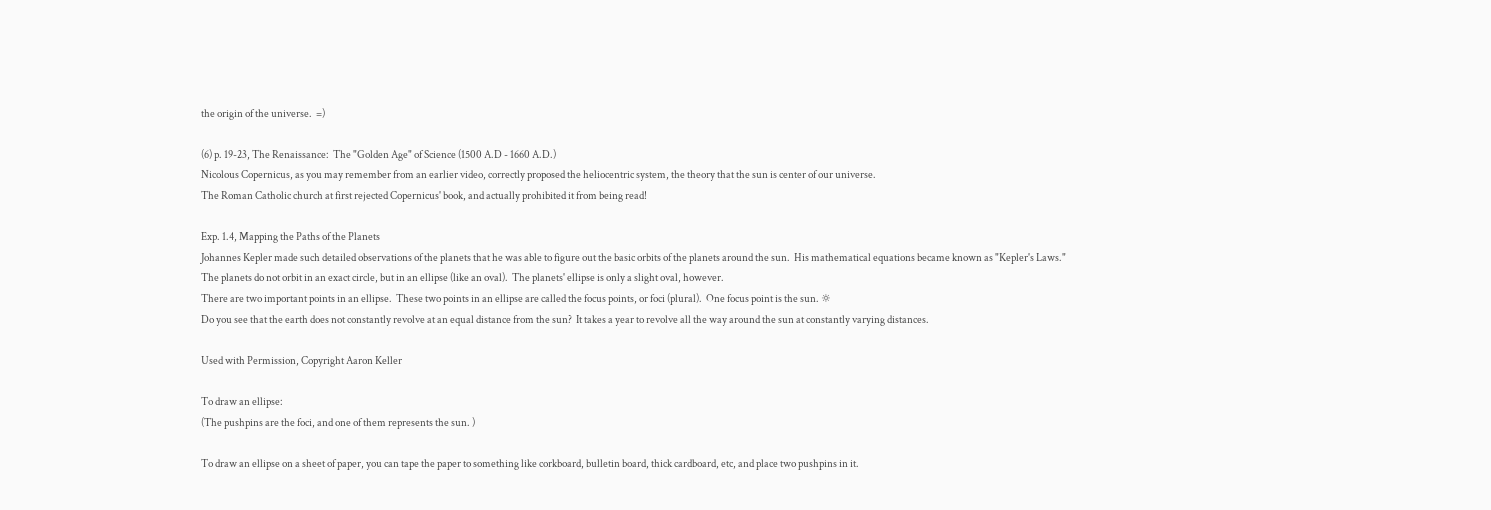the origin of the universe.  =)

(6) p. 19-23, The Renaissance:  The "Golden Age" of Science (1500 A.D - 1660 A.D.)
Nicolous Copernicus, as you may remember from an earlier video, correctly proposed the heliocentric system, the theory that the sun is center of our universe.
The Roman Catholic church at first rejected Copernicus' book, and actually prohibited it from being read!

Exp. 1.4, Mapping the Paths of the Planets
Johannes Kepler made such detailed observations of the planets that he was able to figure out the basic orbits of the planets around the sun.  His mathematical equations became known as "Kepler's Laws."
The planets do not orbit in an exact circle, but in an ellipse (like an oval).  The planets' ellipse is only a slight oval, however.
There are two important points in an ellipse.  These two points in an ellipse are called the focus points, or foci (plural).  One focus point is the sun. ☼
Do you see that the earth does not constantly revolve at an equal distance from the sun?  It takes a year to revolve all the way around the sun at constantly varying distances.

Used with Permission, Copyright Aaron Keller

To draw an ellipse:
(The pushpins are the foci, and one of them represents the sun. )

To draw an ellipse on a sheet of paper, you can tape the paper to something like corkboard, bulletin board, thick cardboard, etc, and place two pushpins in it.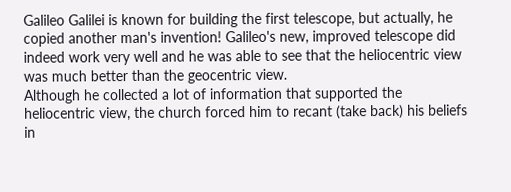Galileo Galilei is known for building the first telescope, but actually, he copied another man's invention! Galileo's new, improved telescope did indeed work very well and he was able to see that the heliocentric view was much better than the geocentric view.
Although he collected a lot of information that supported the heliocentric view, the church forced him to recant (take back) his beliefs in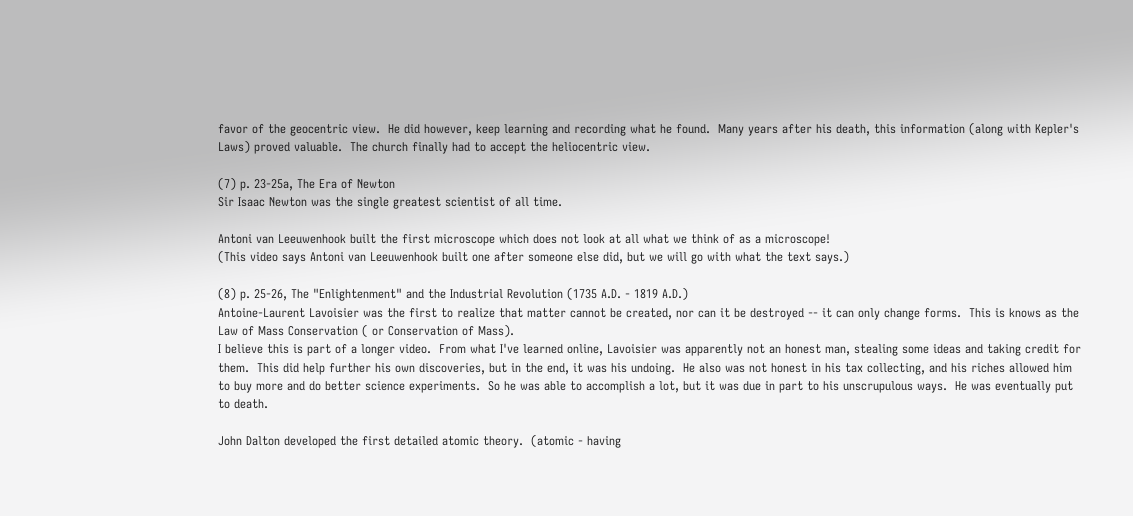favor of the geocentric view.  He did however, keep learning and recording what he found.  Many years after his death, this information (along with Kepler's Laws) proved valuable.  The church finally had to accept the heliocentric view.

(7) p. 23-25a, The Era of Newton
Sir Isaac Newton was the single greatest scientist of all time.

Antoni van Leeuwenhook built the first microscope which does not look at all what we think of as a microscope!
(This video says Antoni van Leeuwenhook built one after someone else did, but we will go with what the text says.)

(8) p. 25-26, The "Enlightenment" and the Industrial Revolution (1735 A.D. - 1819 A.D.)
Antoine-Laurent Lavoisier was the first to realize that matter cannot be created, nor can it be destroyed -- it can only change forms.  This is knows as the Law of Mass Conservation ( or Conservation of Mass).
I believe this is part of a longer video.  From what I've learned online, Lavoisier was apparently not an honest man, stealing some ideas and taking credit for them.  This did help further his own discoveries, but in the end, it was his undoing.  He also was not honest in his tax collecting, and his riches allowed him to buy more and do better science experiments.  So he was able to accomplish a lot, but it was due in part to his unscrupulous ways.  He was eventually put to death.

John Dalton developed the first detailed atomic theory.  (atomic - having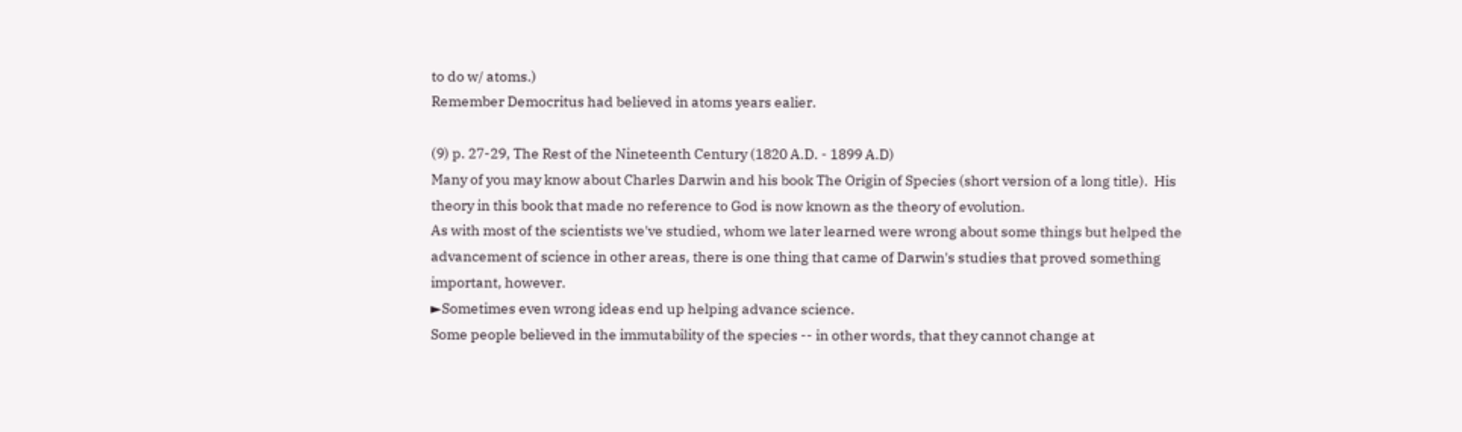to do w/ atoms.)
Remember Democritus had believed in atoms years ealier.

(9) p. 27-29, The Rest of the Nineteenth Century (1820 A.D. - 1899 A.D)
Many of you may know about Charles Darwin and his book The Origin of Species (short version of a long title).  His theory in this book that made no reference to God is now known as the theory of evolution.
As with most of the scientists we've studied, whom we later learned were wrong about some things but helped the advancement of science in other areas, there is one thing that came of Darwin's studies that proved something important, however.
►Sometimes even wrong ideas end up helping advance science.
Some people believed in the immutability of the species -- in other words, that they cannot change at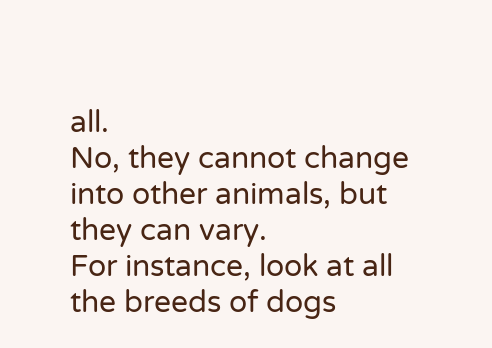all.
No, they cannot change into other animals, but they can vary.
For instance, look at all the breeds of dogs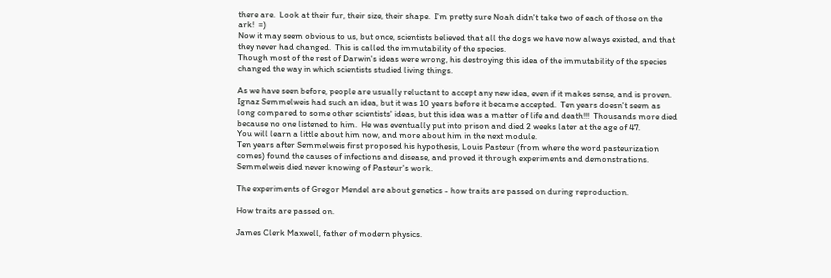there are.  Look at their fur, their size, their shape.  I'm pretty sure Noah didn't take two of each of those on the ark!  =)
Now it may seem obvious to us, but once, scientists believed that all the dogs we have now always existed, and that they never had changed.  This is called the immutability of the species.
Though most of the rest of Darwin's ideas were wrong, his destroying this idea of the immutability of the species changed the way in which scientists studied living things.

As we have seen before, people are usually reluctant to accept any new idea, even if it makes sense, and is proven.  Ignaz Semmelweis had such an idea, but it was 10 years before it became accepted.  Ten years doesn't seem as long compared to some other scientists' ideas, but this idea was a matter of life and death!!!  Thousands more died because no one listened to him.  He was eventually put into prison and died 2 weeks later at the age of 47.
You will learn a little about him now, and more about him in the next module.
Ten years after Semmelweis first proposed his hypothesis, Louis Pasteur (from where the word pasteurization comes) found the causes of infections and disease, and proved it through experiments and demonstrations.  Semmelweis died never knowing of Pasteur's work.

The experiments of Gregor Mendel are about genetics - how traits are passed on during reproduction.

How traits are passed on.

James Clerk Maxwell, father of modern physics.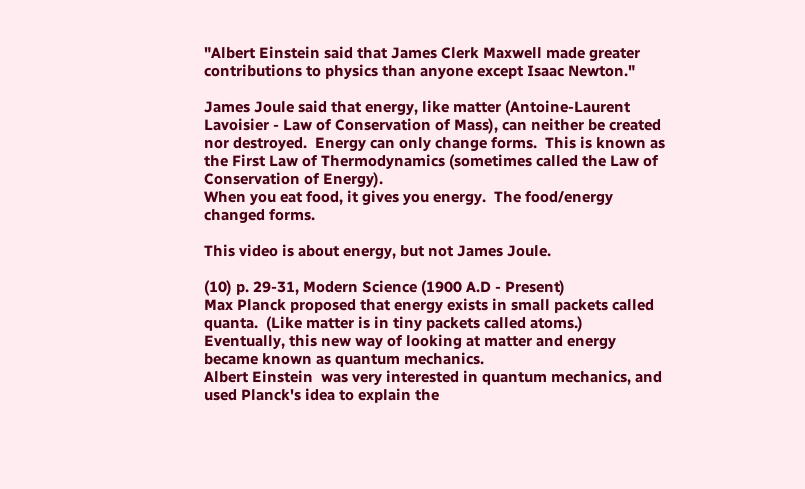"Albert Einstein said that James Clerk Maxwell made greater contributions to physics than anyone except Isaac Newton."

James Joule said that energy, like matter (Antoine-Laurent Lavoisier - Law of Conservation of Mass), can neither be created nor destroyed.  Energy can only change forms.  This is known as the First Law of Thermodynamics (sometimes called the Law of Conservation of Energy).
When you eat food, it gives you energy.  The food/energy changed forms.

This video is about energy, but not James Joule.

(10) p. 29-31, Modern Science (1900 A.D - Present)
Max Planck proposed that energy exists in small packets called quanta.  (Like matter is in tiny packets called atoms.)  Eventually, this new way of looking at matter and energy became known as quantum mechanics.
Albert Einstein  was very interested in quantum mechanics, and used Planck's idea to explain the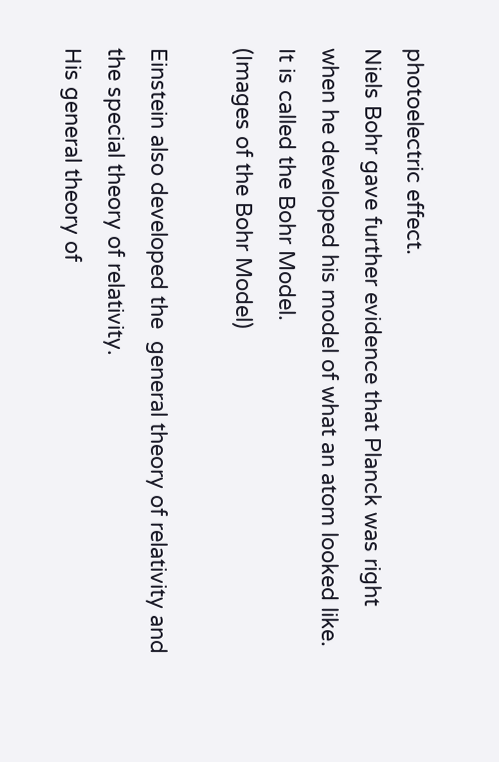photoelectric effect.
Niels Bohr gave further evidence that Planck was right when he developed his model of what an atom looked like.  It is called the Bohr Model.
(Images of the Bohr Model)

Einstein also developed the  general theory of relativity and the special theory of relativity.
His general theory of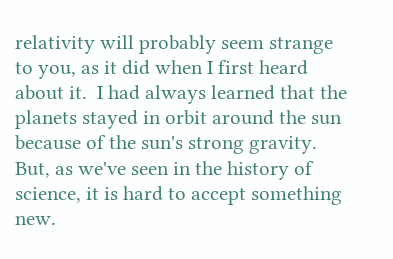relativity will probably seem strange to you, as it did when I first heard about it.  I had always learned that the planets stayed in orbit around the sun because of the sun's strong gravity.
But, as we've seen in the history of science, it is hard to accept something new.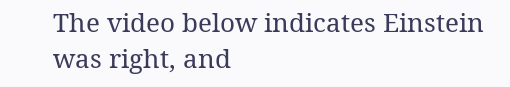The video below indicates Einstein was right, and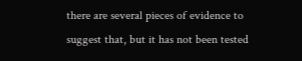there are several pieces of evidence to suggest that, but it has not been tested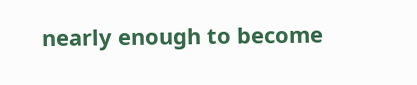nearly enough to become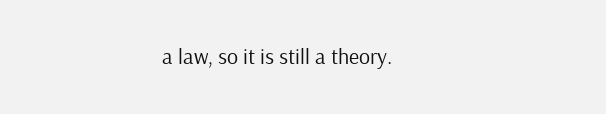a law, so it is still a theory.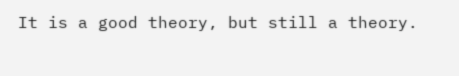It is a good theory, but still a theory.